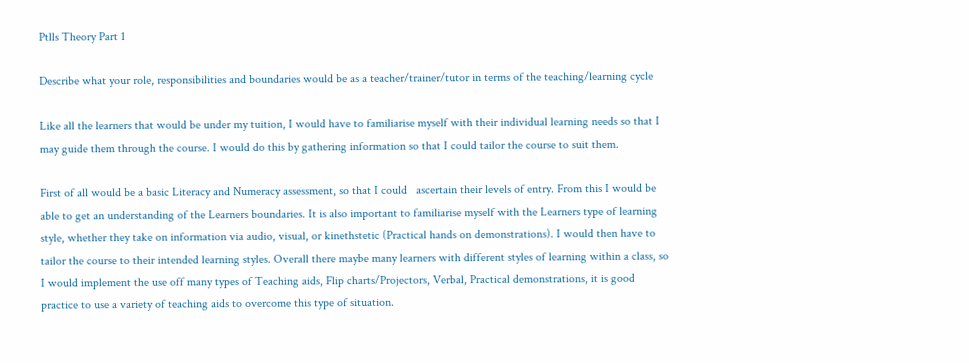Ptlls Theory Part 1

Describe what your role, responsibilities and boundaries would be as a teacher/trainer/tutor in terms of the teaching/learning cycle

Like all the learners that would be under my tuition, I would have to familiarise myself with their individual learning needs so that I may guide them through the course. I would do this by gathering information so that I could tailor the course to suit them.

First of all would be a basic Literacy and Numeracy assessment, so that I could   ascertain their levels of entry. From this I would be able to get an understanding of the Learners boundaries. It is also important to familiarise myself with the Learners type of learning style, whether they take on information via audio, visual, or kinethstetic (Practical hands on demonstrations). I would then have to tailor the course to their intended learning styles. Overall there maybe many learners with different styles of learning within a class, so I would implement the use off many types of Teaching aids, Flip charts/Projectors, Verbal, Practical demonstrations, it is good practice to use a variety of teaching aids to overcome this type of situation.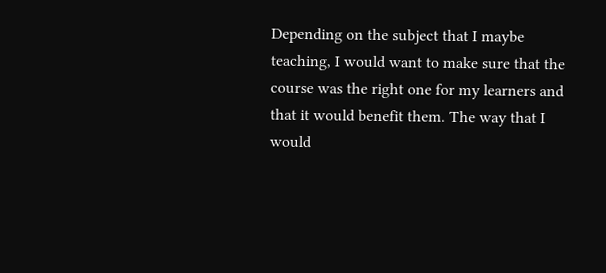Depending on the subject that I maybe teaching, I would want to make sure that the course was the right one for my learners and that it would benefit them. The way that I would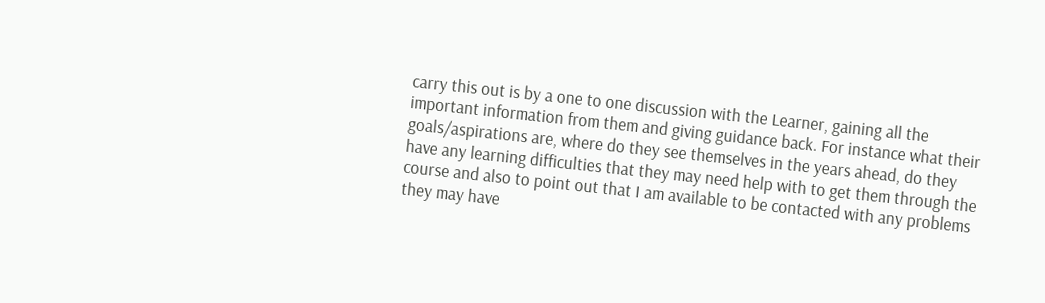carry this out is by a one to one discussion with the Learner, gaining all the important information from them and giving guidance back. For instance what their goals/aspirations are, where do they see themselves in the years ahead, do they have any learning difficulties that they may need help with to get them through the course and also to point out that I am available to be contacted with any problems they may have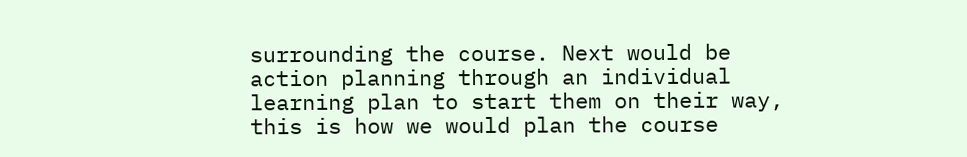surrounding the course. Next would be action planning through an individual learning plan to start them on their way, this is how we would plan the course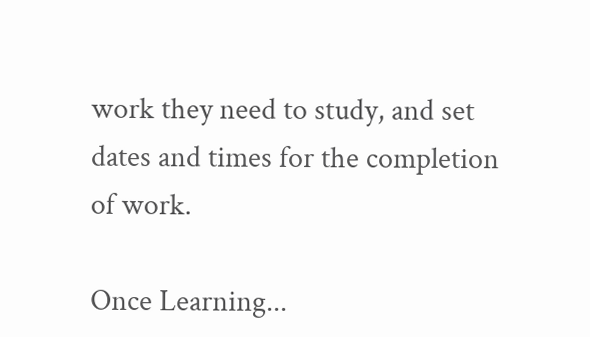work they need to study, and set dates and times for the completion of work.

Once Learning...